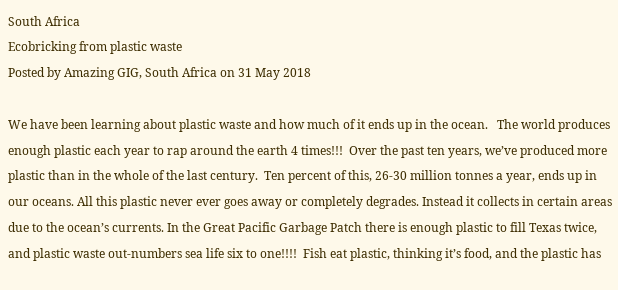South Africa
Ecobricking from plastic waste
Posted by Amazing GIG, South Africa on 31 May 2018

We have been learning about plastic waste and how much of it ends up in the ocean.   The world produces enough plastic each year to rap around the earth 4 times!!!  Over the past ten years, we’ve produced more plastic than in the whole of the last century.  Ten percent of this, 26-30 million tonnes a year, ends up in our oceans. All this plastic never ever goes away or completely degrades. Instead it collects in certain areas due to the ocean’s currents. In the Great Pacific Garbage Patch there is enough plastic to fill Texas twice, and plastic waste out-numbers sea life six to one!!!!  Fish eat plastic, thinking it’s food, and the plastic has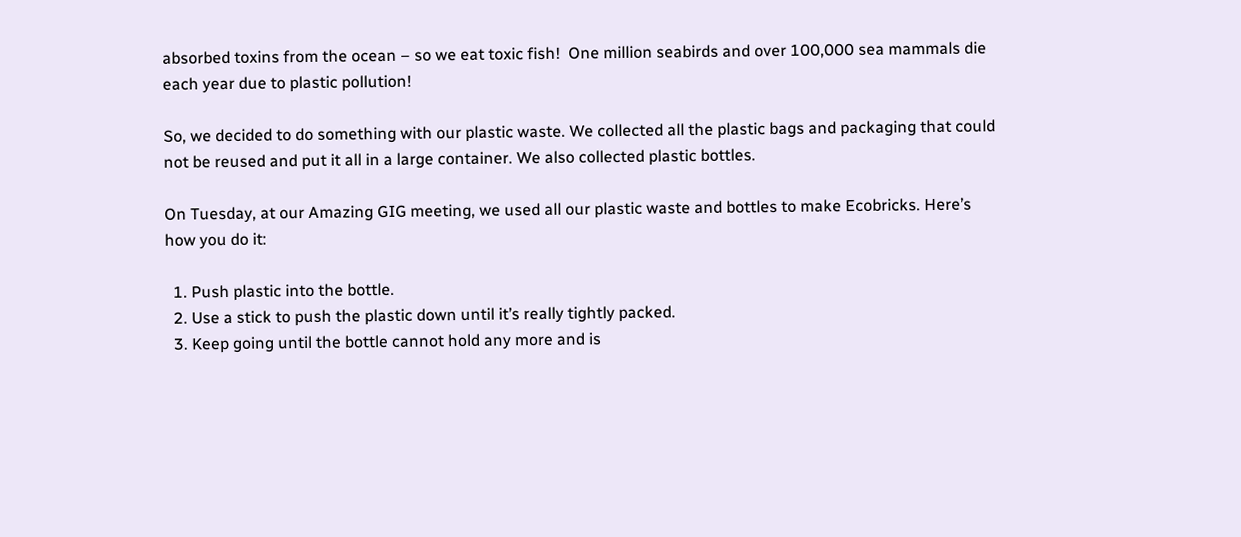absorbed toxins from the ocean – so we eat toxic fish!  One million seabirds and over 100,000 sea mammals die each year due to plastic pollution!

So, we decided to do something with our plastic waste. We collected all the plastic bags and packaging that could not be reused and put it all in a large container. We also collected plastic bottles.

On Tuesday, at our Amazing GIG meeting, we used all our plastic waste and bottles to make Ecobricks. Here’s how you do it:

  1. Push plastic into the bottle.
  2. Use a stick to push the plastic down until it’s really tightly packed.
  3. Keep going until the bottle cannot hold any more and is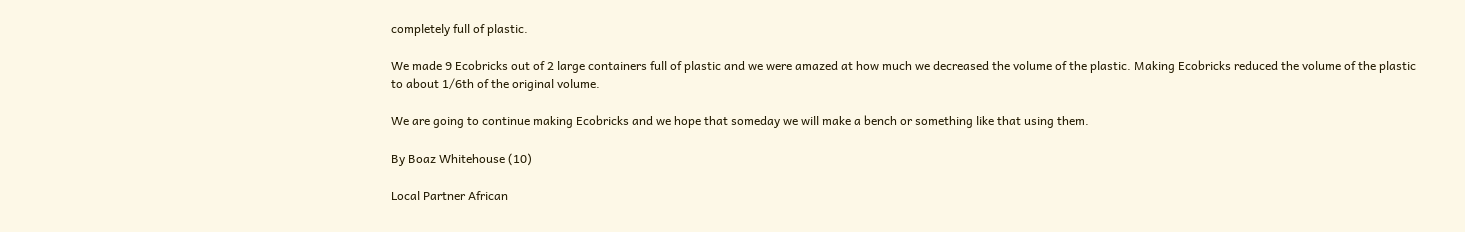completely full of plastic.

We made 9 Ecobricks out of 2 large containers full of plastic and we were amazed at how much we decreased the volume of the plastic. Making Ecobricks reduced the volume of the plastic to about 1/6th of the original volume.

We are going to continue making Ecobricks and we hope that someday we will make a bench or something like that using them.

By Boaz Whitehouse (10)

Local Partner African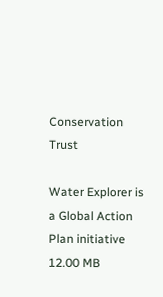Conservation Trust

Water Explorer is a Global Action Plan initiative
12.00 MB